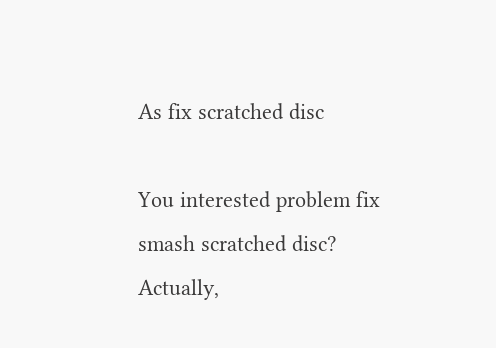As fix scratched disc

You interested problem fix smash scratched disc? Actually,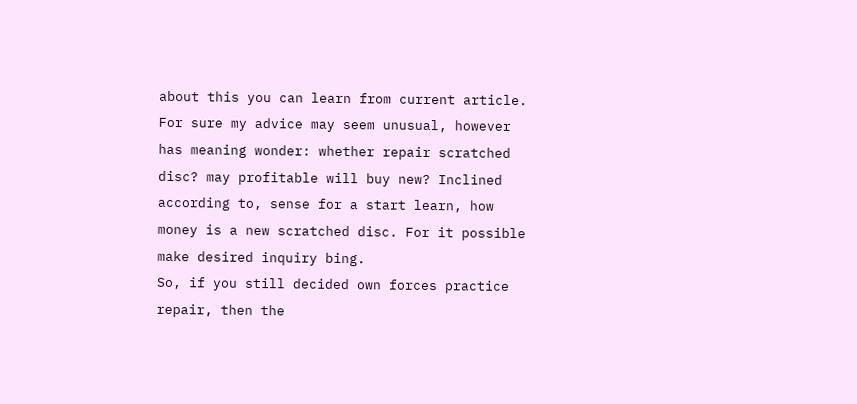about this you can learn from current article.
For sure my advice may seem unusual, however has meaning wonder: whether repair scratched disc? may profitable will buy new? Inclined according to, sense for a start learn, how money is a new scratched disc. For it possible make desired inquiry bing.
So, if you still decided own forces practice repair, then the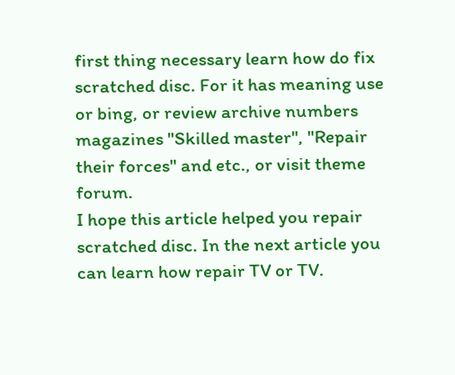first thing necessary learn how do fix scratched disc. For it has meaning use or bing, or review archive numbers magazines "Skilled master", "Repair their forces" and etc., or visit theme forum.
I hope this article helped you repair scratched disc. In the next article you can learn how repair TV or TV.